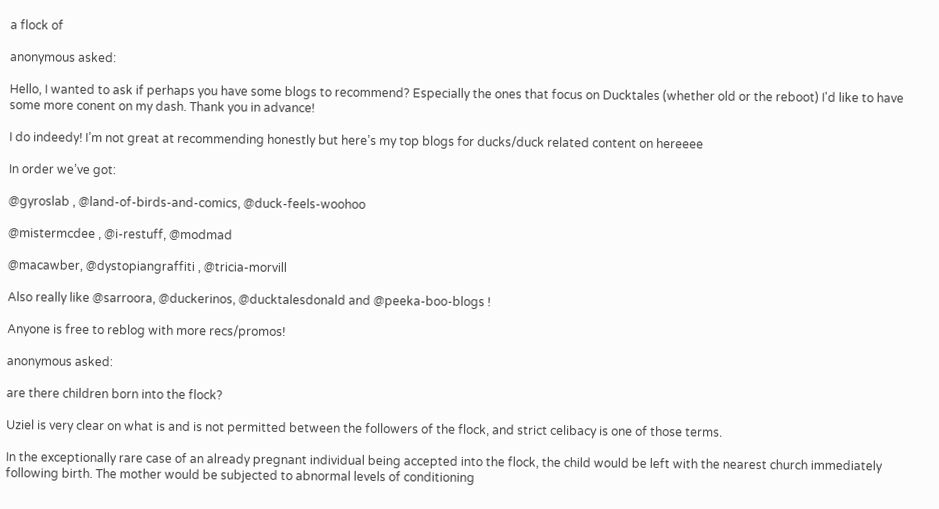a flock of

anonymous asked:

Hello, I wanted to ask if perhaps you have some blogs to recommend? Especially the ones that focus on Ducktales (whether old or the reboot) I'd like to have some more conent on my dash. Thank you in advance!

I do indeedy! I’m not great at recommending honestly but here’s my top blogs for ducks/duck related content on hereeee

In order we’ve got:

@gyroslab , @land-of-birds-and-comics, @duck-feels-woohoo

@mistermcdee , @i-restuff, @modmad

@macawber, @dystopiangraffiti , @tricia-morvill

Also really like @sarroora, @duckerinos, @ducktalesdonald and @peeka-boo-blogs !

Anyone is free to reblog with more recs/promos!

anonymous asked:

are there children born into the flock?

Uziel is very clear on what is and is not permitted between the followers of the flock, and strict celibacy is one of those terms.

In the exceptionally rare case of an already pregnant individual being accepted into the flock, the child would be left with the nearest church immediately following birth. The mother would be subjected to abnormal levels of conditioning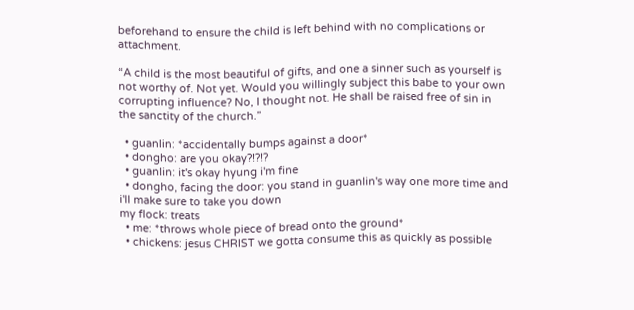beforehand to ensure the child is left behind with no complications or attachment.

“A child is the most beautiful of gifts, and one a sinner such as yourself is not worthy of. Not yet. Would you willingly subject this babe to your own corrupting influence? No, I thought not. He shall be raised free of sin in the sanctity of the church.”

  • guanlin: *accidentally bumps against a door*
  • dongho: are you okay?!?!?
  • guanlin: it's okay hyung i'm fine
  • dongho, facing the door: you stand in guanlin's way one more time and i'll make sure to take you down
my flock: treats
  • me: *throws whole piece of bread onto the ground*
  • chickens: jesus CHRIST we gotta consume this as quickly as possible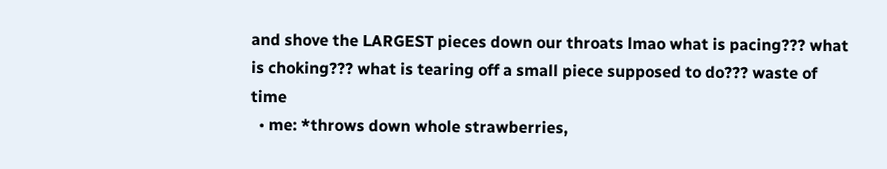and shove the LARGEST pieces down our throats lmao what is pacing??? what is choking??? what is tearing off a small piece supposed to do??? waste of time
  • me: *throws down whole strawberries,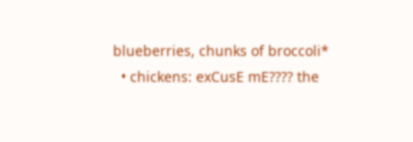blueberries, chunks of broccoli*
  • chickens: exCusE mE???? the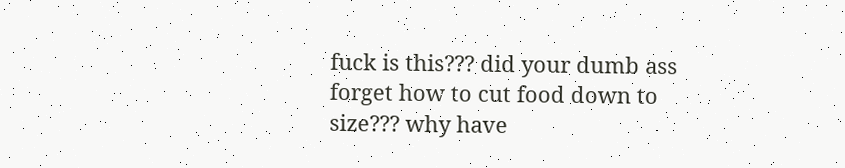fuck is this??? did your dumb ass forget how to cut food down to size??? why have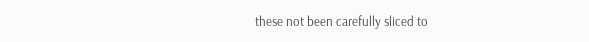these not been carefully sliced to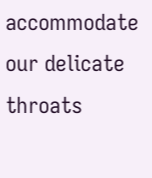accommodate our delicate throats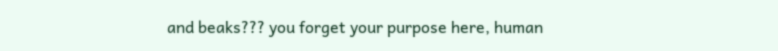and beaks??? you forget your purpose here, human